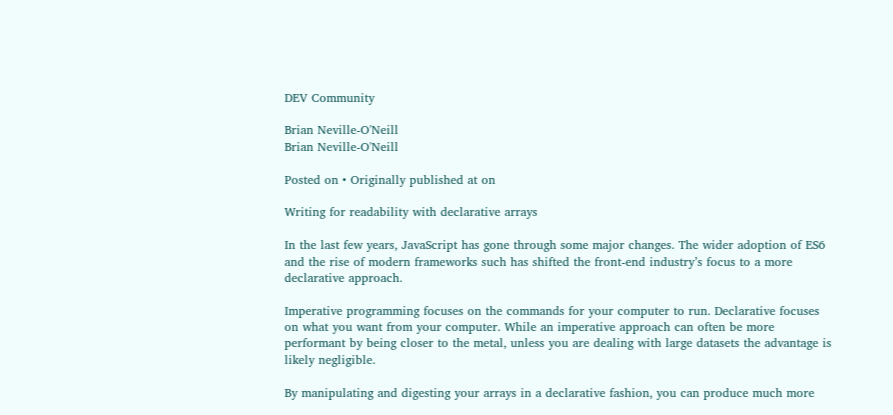DEV Community

Brian Neville-O'Neill
Brian Neville-O'Neill

Posted on • Originally published at on

Writing for readability with declarative arrays

In the last few years, JavaScript has gone through some major changes. The wider adoption of ES6 and the rise of modern frameworks such has shifted the front-end industry’s focus to a more declarative approach.

Imperative programming focuses on the commands for your computer to run. Declarative focuses on what you want from your computer. While an imperative approach can often be more performant by being closer to the metal, unless you are dealing with large datasets the advantage is likely negligible.

By manipulating and digesting your arrays in a declarative fashion, you can produce much more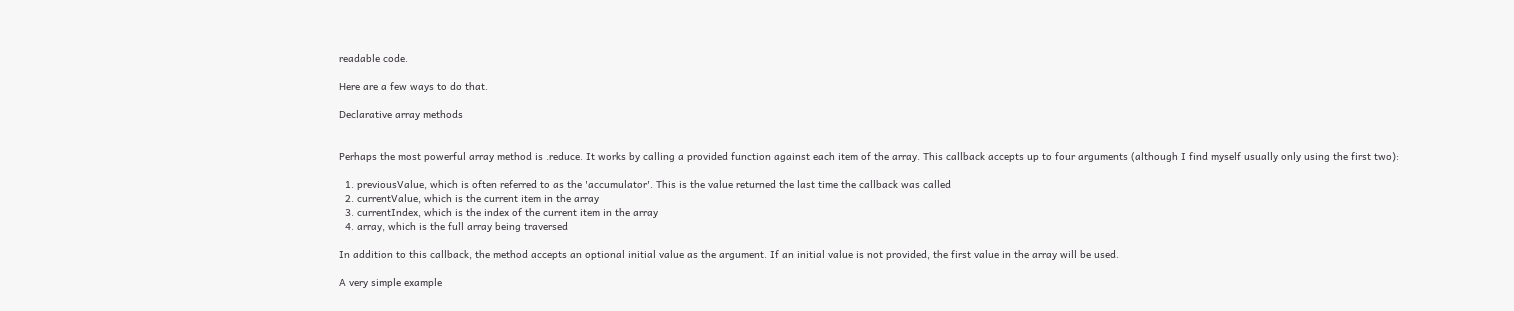readable code.

Here are a few ways to do that.

Declarative array methods


Perhaps the most powerful array method is .reduce. It works by calling a provided function against each item of the array. This callback accepts up to four arguments (although I find myself usually only using the first two):

  1. previousValue, which is often referred to as the 'accumulator'. This is the value returned the last time the callback was called
  2. currentValue, which is the current item in the array
  3. currentIndex, which is the index of the current item in the array
  4. array, which is the full array being traversed

In addition to this callback, the method accepts an optional initial value as the argument. If an initial value is not provided, the first value in the array will be used.

A very simple example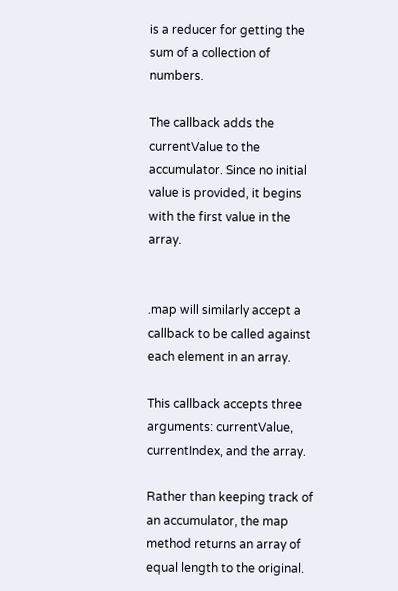is a reducer for getting the sum of a collection of numbers.

The callback adds the currentValue to the accumulator. Since no initial value is provided, it begins with the first value in the array.


.map will similarly accept a callback to be called against each element in an array.

This callback accepts three arguments: currentValue, currentIndex, and the array.

Rather than keeping track of an accumulator, the map method returns an array of equal length to the original.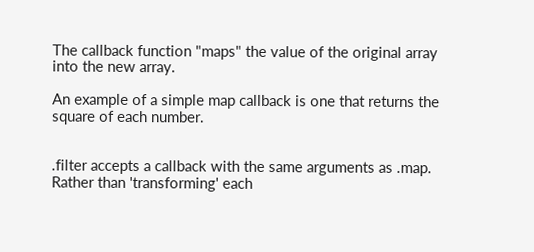The callback function "maps" the value of the original array into the new array.

An example of a simple map callback is one that returns the square of each number.


.filter accepts a callback with the same arguments as .map. Rather than 'transforming' each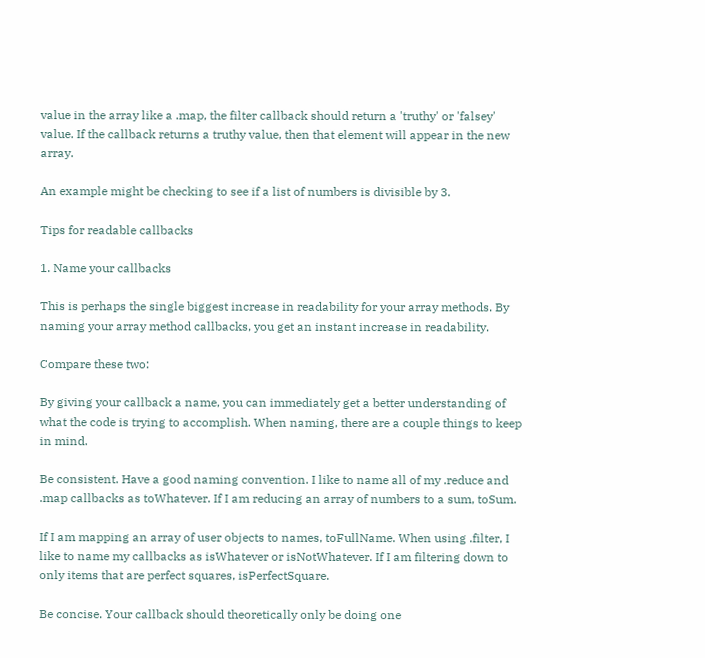value in the array like a .map, the filter callback should return a 'truthy' or 'falsey' value. If the callback returns a truthy value, then that element will appear in the new array.

An example might be checking to see if a list of numbers is divisible by 3.

Tips for readable callbacks

1. Name your callbacks

This is perhaps the single biggest increase in readability for your array methods. By naming your array method callbacks, you get an instant increase in readability.

Compare these two:

By giving your callback a name, you can immediately get a better understanding of what the code is trying to accomplish. When naming, there are a couple things to keep in mind.

Be consistent. Have a good naming convention. I like to name all of my .reduce and .map callbacks as toWhatever. If I am reducing an array of numbers to a sum, toSum.

If I am mapping an array of user objects to names, toFullName. When using .filter, I like to name my callbacks as isWhatever or isNotWhatever. If I am filtering down to only items that are perfect squares, isPerfectSquare.

Be concise. Your callback should theoretically only be doing one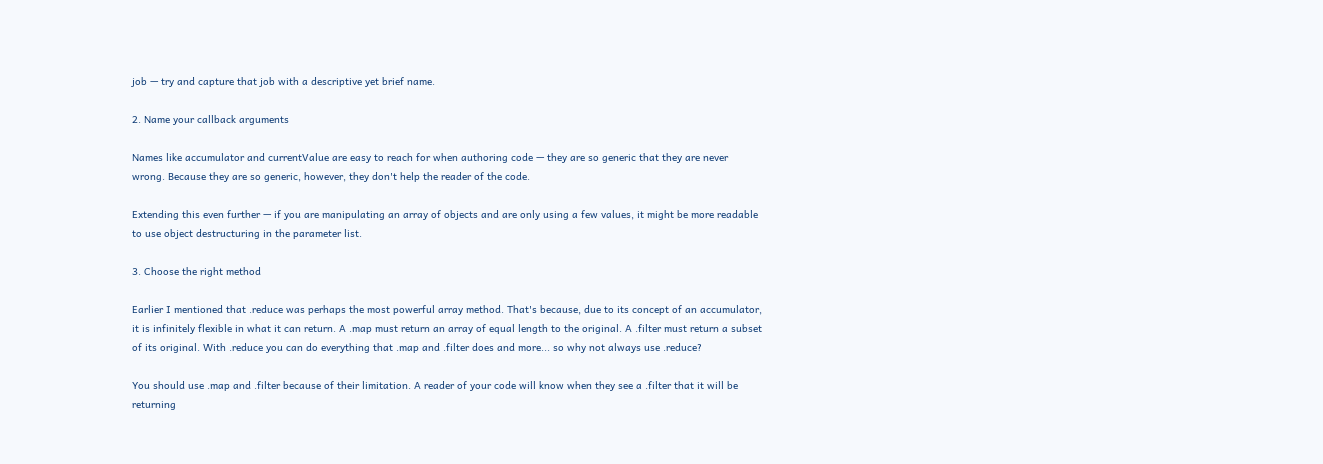job — try and capture that job with a descriptive yet brief name.

2. Name your callback arguments

Names like accumulator and currentValue are easy to reach for when authoring code — they are so generic that they are never wrong. Because they are so generic, however, they don't help the reader of the code.

Extending this even further — if you are manipulating an array of objects and are only using a few values, it might be more readable to use object destructuring in the parameter list.

3. Choose the right method

Earlier I mentioned that .reduce was perhaps the most powerful array method. That's because, due to its concept of an accumulator, it is infinitely flexible in what it can return. A .map must return an array of equal length to the original. A .filter must return a subset of its original. With .reduce you can do everything that .map and .filter does and more... so why not always use .reduce?

You should use .map and .filter because of their limitation. A reader of your code will know when they see a .filter that it will be returning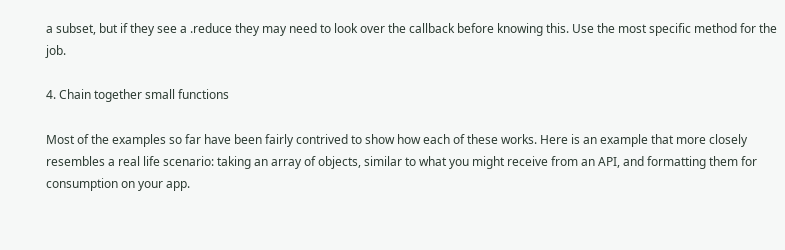a subset, but if they see a .reduce they may need to look over the callback before knowing this. Use the most specific method for the job.

4. Chain together small functions

Most of the examples so far have been fairly contrived to show how each of these works. Here is an example that more closely resembles a real life scenario: taking an array of objects, similar to what you might receive from an API, and formatting them for consumption on your app.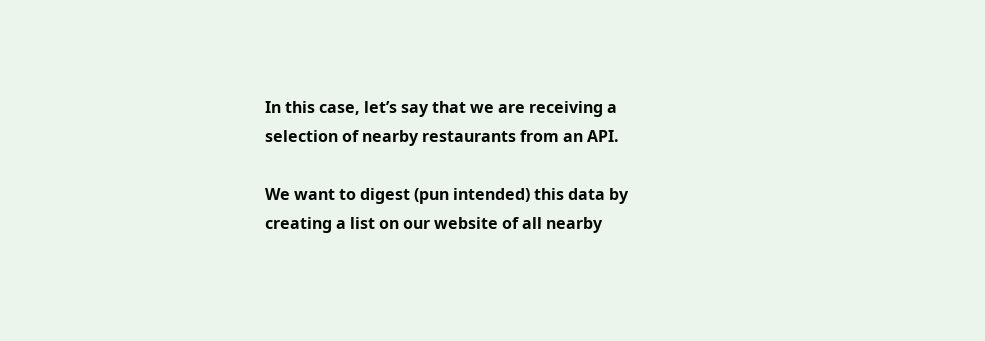In this case, let’s say that we are receiving a selection of nearby restaurants from an API.

We want to digest (pun intended) this data by creating a list on our website of all nearby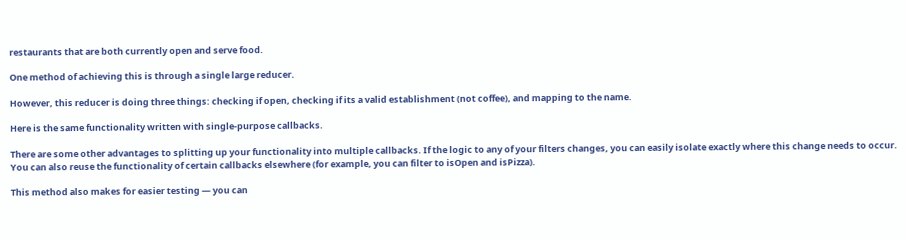restaurants that are both currently open and serve food.

One method of achieving this is through a single large reducer.

However, this reducer is doing three things: checking if open, checking if its a valid establishment (not coffee), and mapping to the name.

Here is the same functionality written with single-purpose callbacks.

There are some other advantages to splitting up your functionality into multiple callbacks. If the logic to any of your filters changes, you can easily isolate exactly where this change needs to occur. You can also reuse the functionality of certain callbacks elsewhere (for example, you can filter to isOpen and isPizza).

This method also makes for easier testing — you can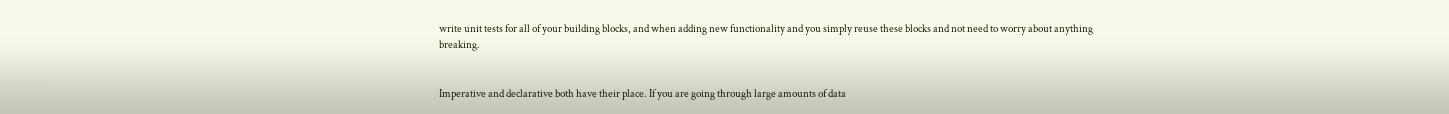write unit tests for all of your building blocks, and when adding new functionality and you simply reuse these blocks and not need to worry about anything breaking.


Imperative and declarative both have their place. If you are going through large amounts of data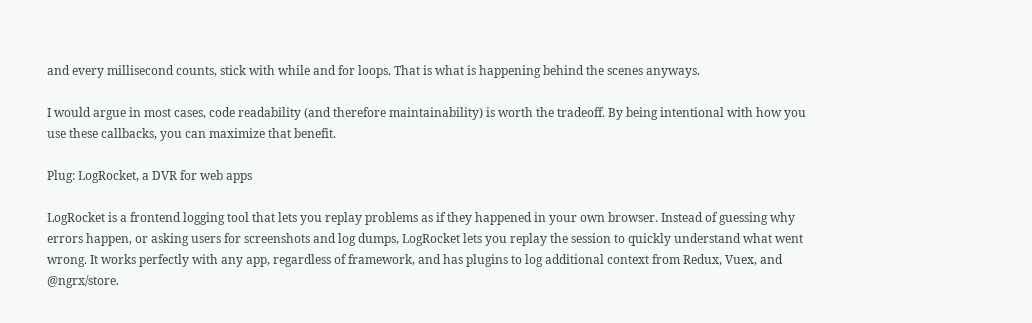and every millisecond counts, stick with while and for loops. That is what is happening behind the scenes anyways.

I would argue in most cases, code readability (and therefore maintainability) is worth the tradeoff. By being intentional with how you use these callbacks, you can maximize that benefit.

Plug: LogRocket, a DVR for web apps

LogRocket is a frontend logging tool that lets you replay problems as if they happened in your own browser. Instead of guessing why errors happen, or asking users for screenshots and log dumps, LogRocket lets you replay the session to quickly understand what went wrong. It works perfectly with any app, regardless of framework, and has plugins to log additional context from Redux, Vuex, and @ngrx/store.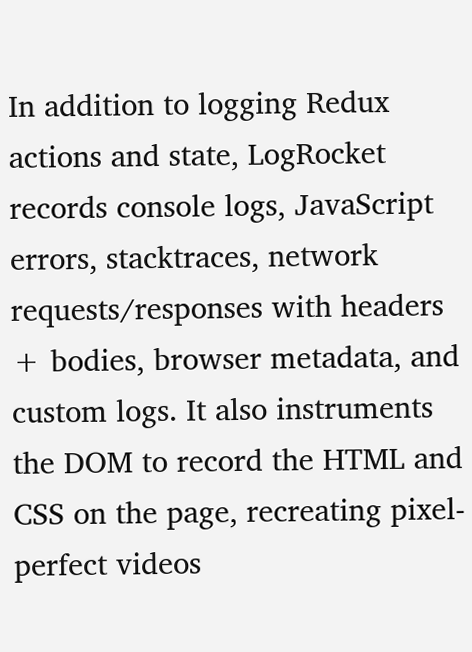In addition to logging Redux actions and state, LogRocket records console logs, JavaScript errors, stacktraces, network requests/responses with headers + bodies, browser metadata, and custom logs. It also instruments the DOM to record the HTML and CSS on the page, recreating pixel-perfect videos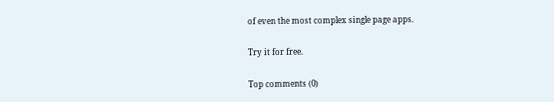of even the most complex single page apps.

Try it for free.

Top comments (0)